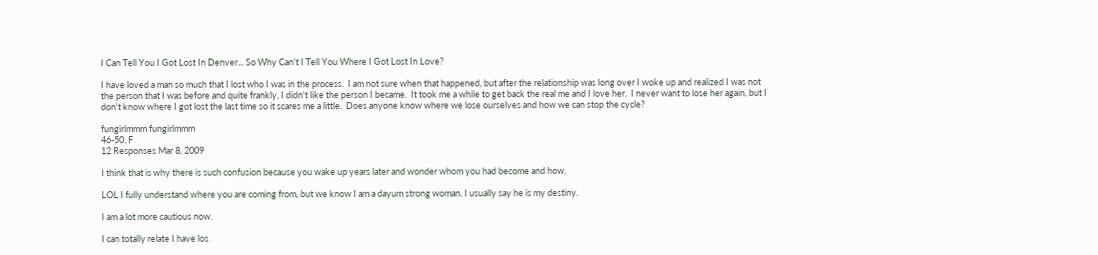I Can Tell You I Got Lost In Denver... So Why Can't I Tell You Where I Got Lost In Love?

I have loved a man so much that I lost who I was in the process.  I am not sure when that happened, but after the relationship was long over I woke up and realized I was not the person that I was before and quite frankly, I didn't like the person I became.  It took me a while to get back the real me and I love her.  I never want to lose her again, but I don't know where I got lost the last time so it scares me a little.  Does anyone know where we lose ourselves and how we can stop the cycle?

fungirlmmm fungirlmmm
46-50, F
12 Responses Mar 8, 2009

I think that is why there is such confusion because you wake up years later and wonder whom you had become and how.

LOL I fully understand where you are coming from, but we know I am a dayum strong woman. I usually say he is my destiny.

I am a lot more cautious now.

I can totally relate I have los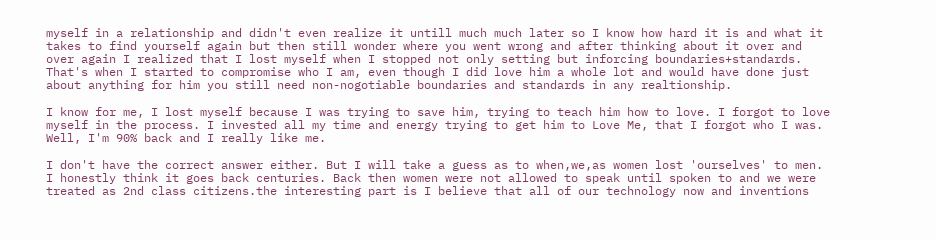myself in a relationship and didn't even realize it untill much much later so I know how hard it is and what it takes to find yourself again but then still wonder where you went wrong and after thinking about it over and over again I realized that I lost myself when I stopped not only setting but inforcing boundaries+standards. That's when I started to compromise who I am, even though I did love him a whole lot and would have done just about anything for him you still need non-nogotiable boundaries and standards in any realtionship.

I know for me, I lost myself because I was trying to save him, trying to teach him how to love. I forgot to love myself in the process. I invested all my time and energy trying to get him to Love Me, that I forgot who I was. Well, I'm 90% back and I really like me.

I don't have the correct answer either. But I will take a guess as to when,we,as women lost 'ourselves' to men. I honestly think it goes back centuries. Back then women were not allowed to speak until spoken to and we were treated as 2nd class citizens.the interesting part is I believe that all of our technology now and inventions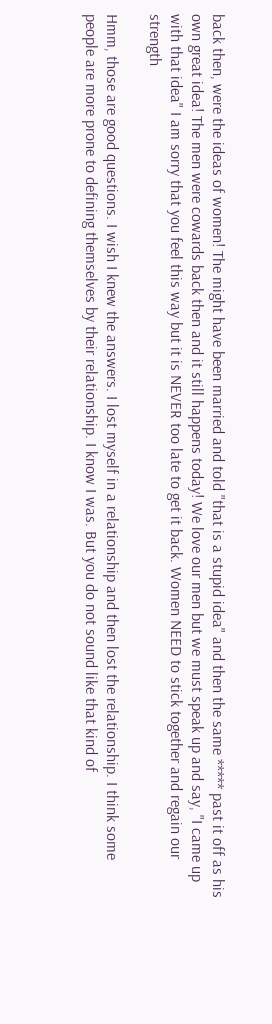back then, were the ideas of women! The might have been married and told "that is a stupid idea" and then the same ***** past it off as his own great idea! The men were cowards back then and it still happens today! We love our men but we must speak up and say, "I came up with that idea" I am sorry that you feel this way but it is NEVER too late to get it back. Women NEED to stick together and regain our strength

Hmm, those are good questions. I wish I knew the answers. I lost myself in a relationship and then lost the relationship. I think some people are more prone to defining themselves by their relationship. I know I was. But you do not sound like that kind of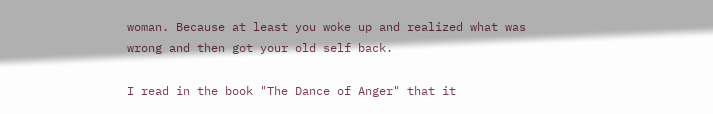woman. Because at least you woke up and realized what was wrong and then got your old self back.

I read in the book "The Dance of Anger" that it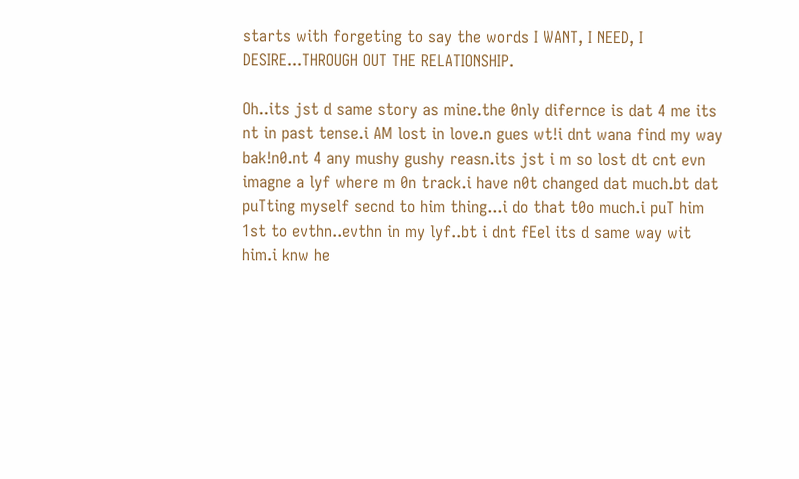starts with forgeting to say the words I WANT, I NEED, I DESIRE...THROUGH OUT THE RELATIONSHIP.

Oh..its jst d same story as mine.the 0nly difernce is dat 4 me its nt in past tense.i AM lost in love.n gues wt!i dnt wana find my way bak!n0.nt 4 any mushy gushy reasn.its jst i m so lost dt cnt evn imagne a lyf where m 0n track.i have n0t changed dat much.bt dat puTting myself secnd to him thing...i do that t0o much.i puT him 1st to evthn..evthn in my lyf..bt i dnt fEel its d same way wit him.i knw he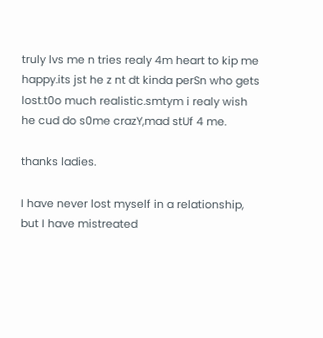truly lvs me n tries realy 4m heart to kip me happy.its jst he z nt dt kinda perSn who gets lost.t0o much realistic.smtym i realy wish he cud do s0me crazY,mad stUf 4 me.

thanks ladies.

I have never lost myself in a relationship, but I have mistreated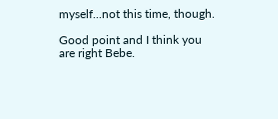myself...not this time, though.

Good point and I think you are right Bebe.